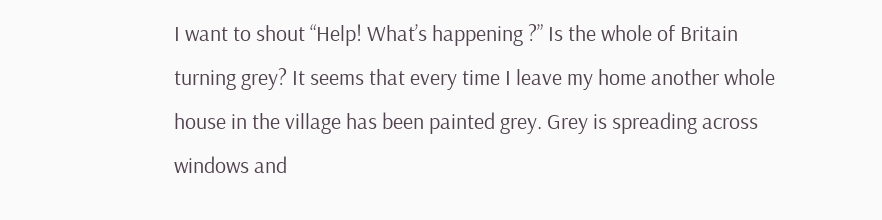I want to shout “Help! What’s happening ?” Is the whole of Britain turning grey? It seems that every time I leave my home another whole house in the village has been painted grey. Grey is spreading across windows and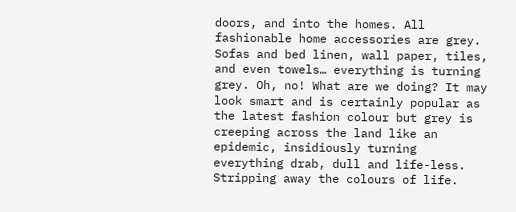doors, and into the homes. All fashionable home accessories are grey. Sofas and bed linen, wall paper, tiles, and even towels… everything is turning grey. Oh, no! What are we doing? It may look smart and is certainly popular as the latest fashion colour but grey is creeping across the land like an epidemic, insidiously turning everything drab, dull and life-less. Stripping away the colours of life.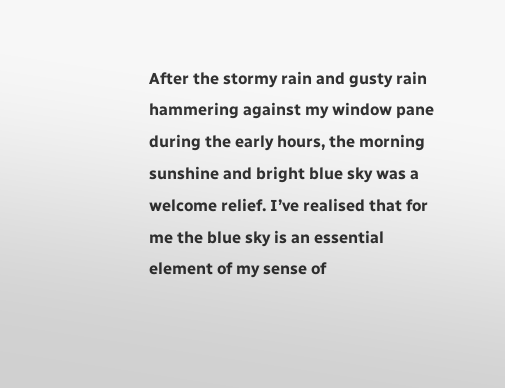After the stormy rain and gusty rain hammering against my window pane during the early hours, the morning sunshine and bright blue sky was a welcome relief. I’ve realised that for me the blue sky is an essential element of my sense of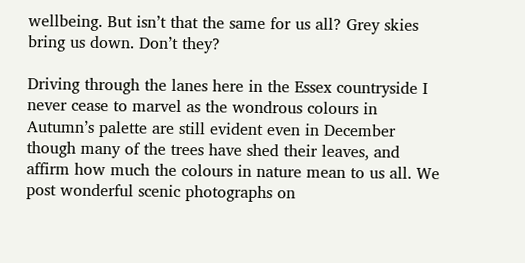wellbeing. But isn’t that the same for us all? Grey skies bring us down. Don’t they?

Driving through the lanes here in the Essex countryside I never cease to marvel as the wondrous colours in Autumn’s palette are still evident even in December though many of the trees have shed their leaves, and affirm how much the colours in nature mean to us all. We post wonderful scenic photographs on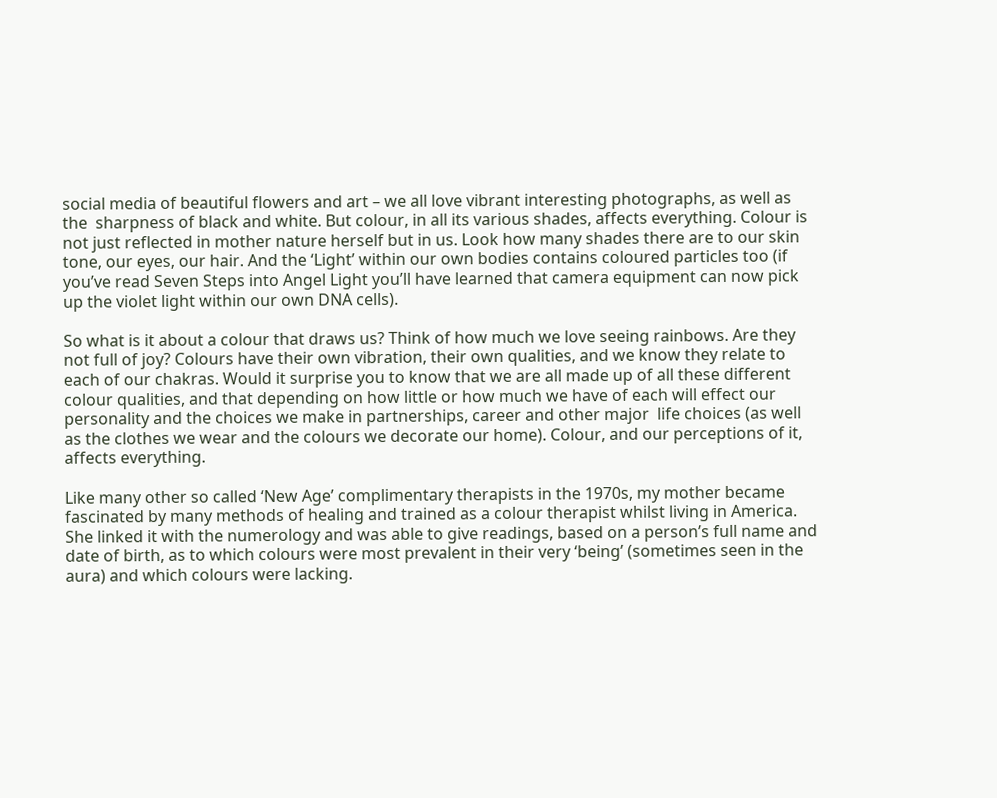social media of beautiful flowers and art – we all love vibrant interesting photographs, as well as the  sharpness of black and white. But colour, in all its various shades, affects everything. Colour is not just reflected in mother nature herself but in us. Look how many shades there are to our skin tone, our eyes, our hair. And the ‘Light’ within our own bodies contains coloured particles too (if you’ve read Seven Steps into Angel Light you’ll have learned that camera equipment can now pick up the violet light within our own DNA cells).

So what is it about a colour that draws us? Think of how much we love seeing rainbows. Are they not full of joy? Colours have their own vibration, their own qualities, and we know they relate to each of our chakras. Would it surprise you to know that we are all made up of all these different colour qualities, and that depending on how little or how much we have of each will effect our personality and the choices we make in partnerships, career and other major  life choices (as well as the clothes we wear and the colours we decorate our home). Colour, and our perceptions of it, affects everything.

Like many other so called ‘New Age’ complimentary therapists in the 1970s, my mother became fascinated by many methods of healing and trained as a colour therapist whilst living in America. She linked it with the numerology and was able to give readings, based on a person’s full name and date of birth, as to which colours were most prevalent in their very ‘being’ (sometimes seen in the aura) and which colours were lacking.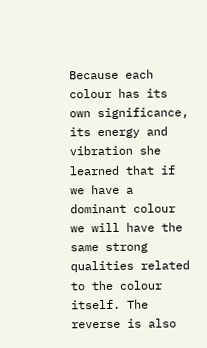Because each colour has its own significance, its energy and vibration she learned that if we have a dominant colour we will have the same strong qualities related to the colour itself. The reverse is also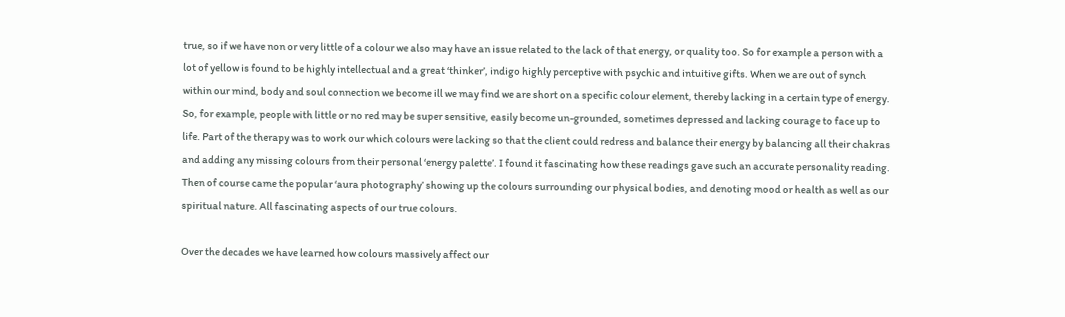true, so if we have non or very little of a colour we also may have an issue related to the lack of that energy, or quality too. So for example a person with a lot of yellow is found to be highly intellectual and a great ‘thinker’, indigo highly perceptive with psychic and intuitive gifts. When we are out of synch within our mind, body and soul connection we become ill we may find we are short on a specific colour element, thereby lacking in a certain type of energy. So, for example, people with little or no red may be super sensitive, easily become un-grounded, sometimes depressed and lacking courage to face up to life. Part of the therapy was to work our which colours were lacking so that the client could redress and balance their energy by balancing all their chakras and adding any missing colours from their personal ‘energy palette’. I found it fascinating how these readings gave such an accurate personality reading. Then of course came the popular ‘aura photography’ showing up the colours surrounding our physical bodies, and denoting mood or health as well as our spiritual nature. All fascinating aspects of our true colours.

Over the decades we have learned how colours massively affect our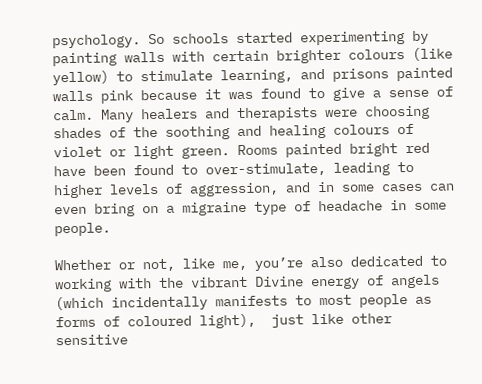psychology. So schools started experimenting by painting walls with certain brighter colours (like yellow) to stimulate learning, and prisons painted walls pink because it was found to give a sense of calm. Many healers and therapists were choosing shades of the soothing and healing colours of violet or light green. Rooms painted bright red have been found to over-stimulate, leading to higher levels of aggression, and in some cases can even bring on a migraine type of headache in some people.

Whether or not, like me, you’re also dedicated to working with the vibrant Divine energy of angels (which incidentally manifests to most people as forms of coloured light),  just like other sensitive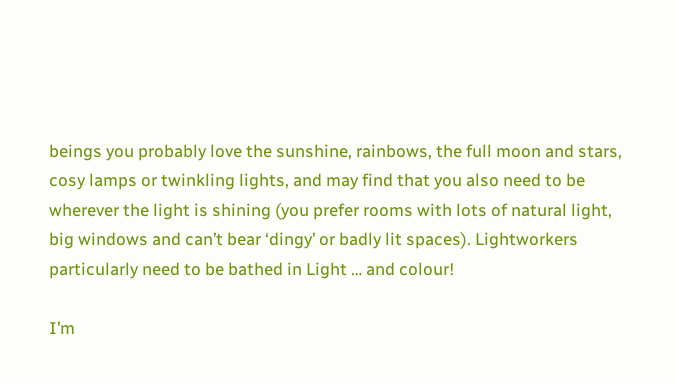beings you probably love the sunshine, rainbows, the full moon and stars, cosy lamps or twinkling lights, and may find that you also need to be wherever the light is shining (you prefer rooms with lots of natural light, big windows and can’t bear ‘dingy’ or badly lit spaces). Lightworkers particularly need to be bathed in Light … and colour!

I’m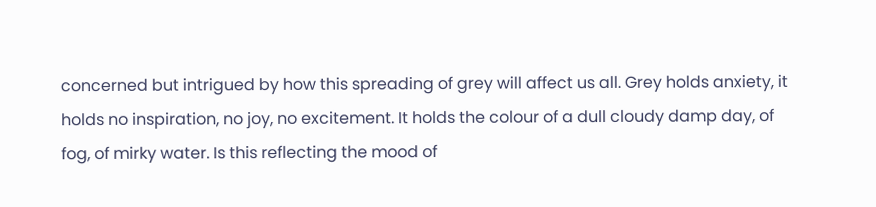concerned but intrigued by how this spreading of grey will affect us all. Grey holds anxiety, it holds no inspiration, no joy, no excitement. It holds the colour of a dull cloudy damp day, of fog, of mirky water. Is this reflecting the mood of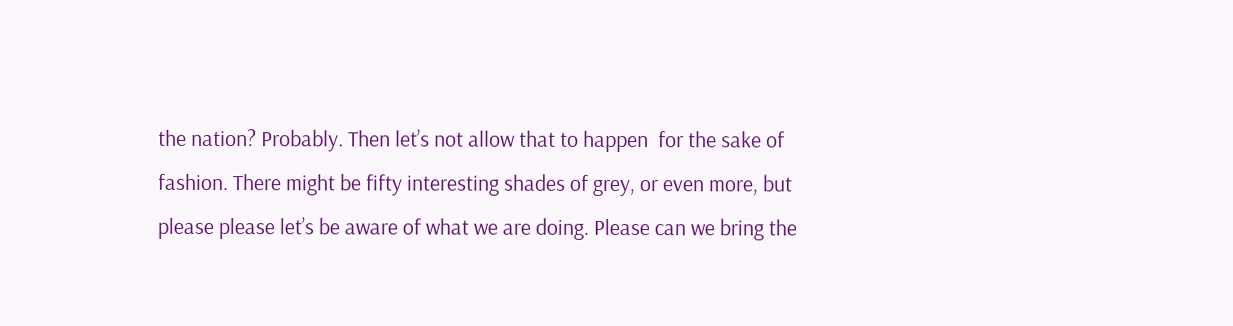the nation? Probably. Then let’s not allow that to happen  for the sake of fashion. There might be fifty interesting shades of grey, or even more, but please please let’s be aware of what we are doing. Please can we bring the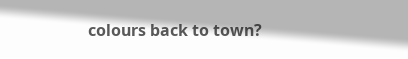colours back to town?